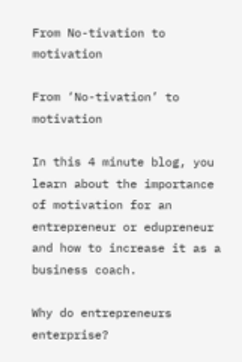From No-tivation to motivation

From ‘No-tivation’ to motivation

In this 4 minute blog, you learn about the importance of motivation for an entrepreneur or edupreneur and how to increase it as a business coach.

Why do entrepreneurs enterprise?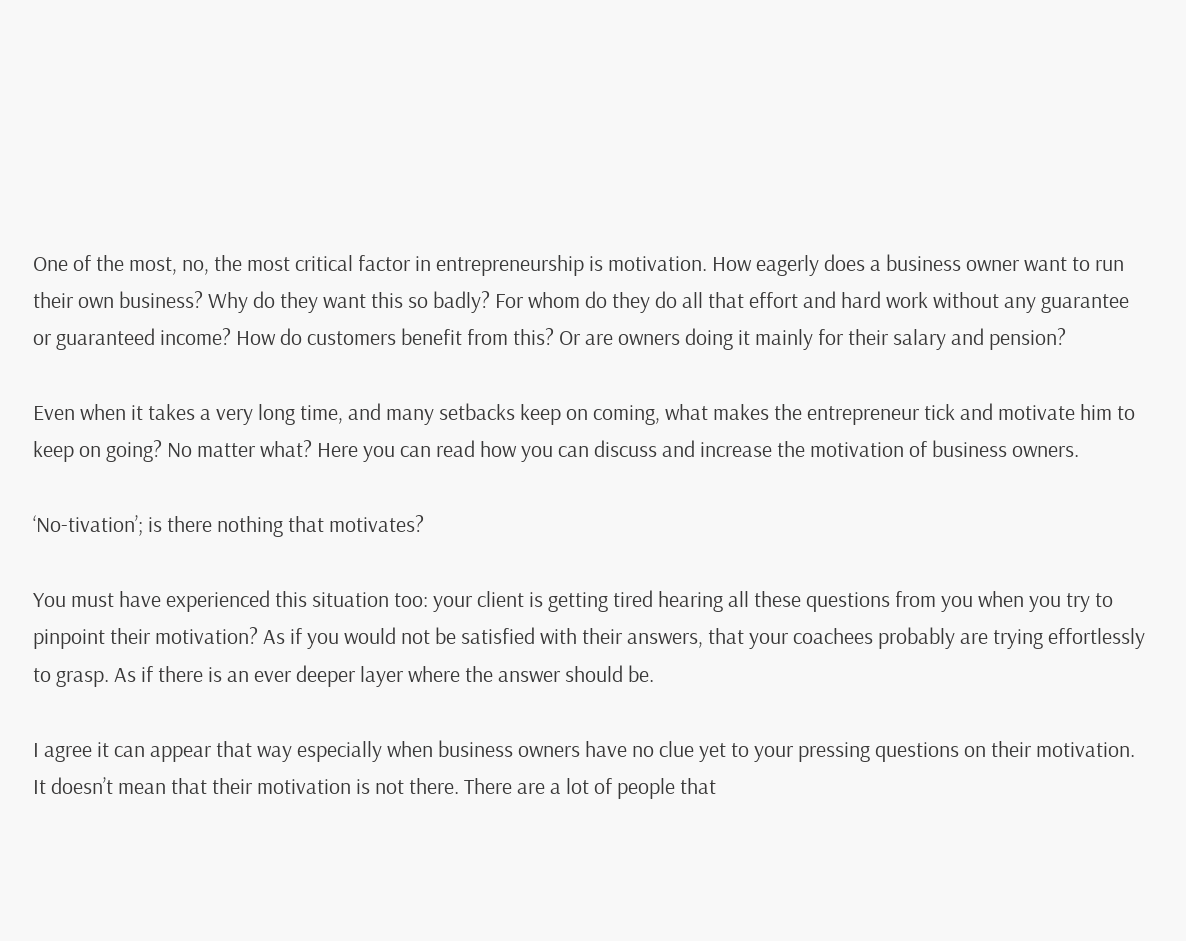One of the most, no, the most critical factor in entrepreneurship is motivation. How eagerly does a business owner want to run their own business? Why do they want this so badly? For whom do they do all that effort and hard work without any guarantee or guaranteed income? How do customers benefit from this? Or are owners doing it mainly for their salary and pension?

Even when it takes a very long time, and many setbacks keep on coming, what makes the entrepreneur tick and motivate him to keep on going? No matter what? Here you can read how you can discuss and increase the motivation of business owners.

‘No-tivation’; is there nothing that motivates?

You must have experienced this situation too: your client is getting tired hearing all these questions from you when you try to pinpoint their motivation? As if you would not be satisfied with their answers, that your coachees probably are trying effortlessly to grasp. As if there is an ever deeper layer where the answer should be.

I agree it can appear that way especially when business owners have no clue yet to your pressing questions on their motivation. It doesn’t mean that their motivation is not there. There are a lot of people that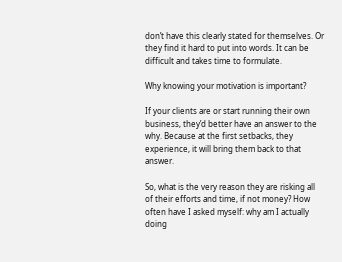don’t have this clearly stated for themselves. Or they find it hard to put into words. It can be difficult and takes time to formulate.

Why knowing your motivation is important?

If your clients are or start running their own business, they’d better have an answer to the why. Because at the first setbacks, they experience, it will bring them back to that answer.

So, what is the very reason they are risking all of their efforts and time, if not money? How often have I asked myself: why am I actually doing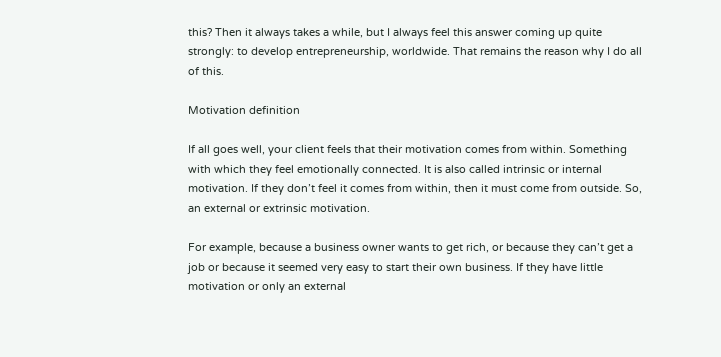this? Then it always takes a while, but I always feel this answer coming up quite strongly: to develop entrepreneurship, worldwide. That remains the reason why I do all of this.

Motivation definition

If all goes well, your client feels that their motivation comes from within. Something with which they feel emotionally connected. It is also called intrinsic or internal motivation. If they don’t feel it comes from within, then it must come from outside. So, an external or extrinsic motivation.

For example, because a business owner wants to get rich, or because they can’t get a job or because it seemed very easy to start their own business. If they have little motivation or only an external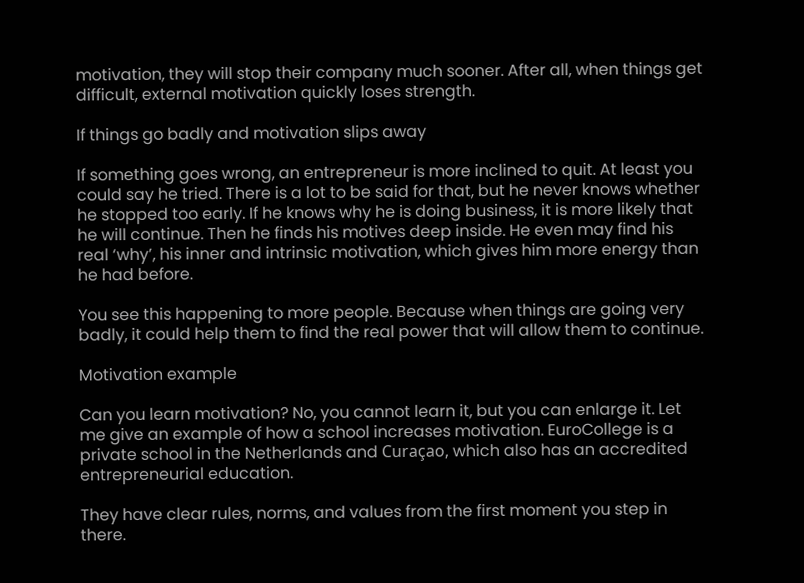motivation, they will stop their company much sooner. After all, when things get difficult, external motivation quickly loses strength.

If things go badly and motivation slips away

If something goes wrong, an entrepreneur is more inclined to quit. At least you could say he tried. There is a lot to be said for that, but he never knows whether he stopped too early. If he knows why he is doing business, it is more likely that he will continue. Then he finds his motives deep inside. He even may find his real ‘why’, his inner and intrinsic motivation, which gives him more energy than he had before.

You see this happening to more people. Because when things are going very badly, it could help them to find the real power that will allow them to continue.

Motivation example

Can you learn motivation? No, you cannot learn it, but you can enlarge it. Let me give an example of how a school increases motivation. EuroCollege is a private school in the Netherlands and Curaçao, which also has an accredited entrepreneurial education.

They have clear rules, norms, and values from the first moment you step in there.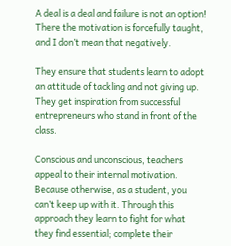A deal is a deal and failure is not an option! There the motivation is forcefully taught, and I don’t mean that negatively.

They ensure that students learn to adopt an attitude of tackling and not giving up. They get inspiration from successful entrepreneurs who stand in front of the class.

Conscious and unconscious, teachers appeal to their internal motivation. Because otherwise, as a student, you can’t keep up with it. Through this approach they learn to fight for what they find essential; complete their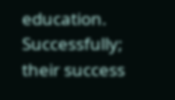education. Successfully; their success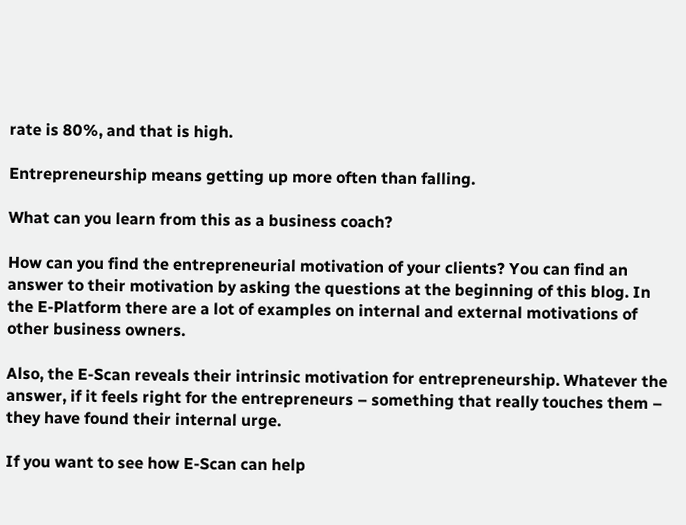rate is 80%, and that is high.

Entrepreneurship means getting up more often than falling.

What can you learn from this as a business coach?

How can you find the entrepreneurial motivation of your clients? You can find an answer to their motivation by asking the questions at the beginning of this blog. In the E-Platform there are a lot of examples on internal and external motivations of other business owners.

Also, the E-Scan reveals their intrinsic motivation for entrepreneurship. Whatever the answer, if it feels right for the entrepreneurs – something that really touches them – they have found their internal urge.

If you want to see how E-Scan can help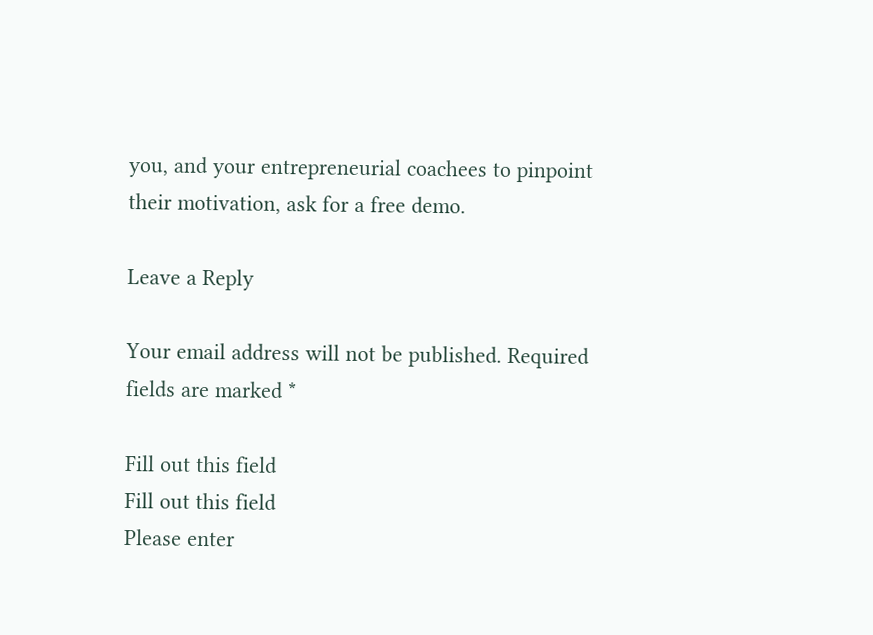you, and your entrepreneurial coachees to pinpoint their motivation, ask for a free demo.

Leave a Reply

Your email address will not be published. Required fields are marked *

Fill out this field
Fill out this field
Please enter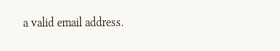a valid email address.